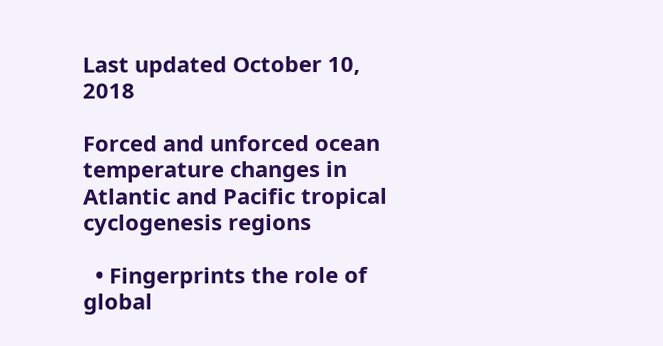Last updated October 10, 2018

Forced and unforced ocean temperature changes in Atlantic and Pacific tropical cyclogenesis regions

  • Fingerprints the role of global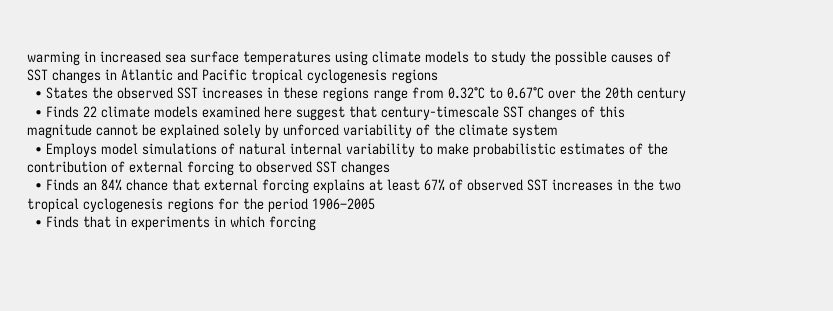warming in increased sea surface temperatures using climate models to study the possible causes of SST changes in Atlantic and Pacific tropical cyclogenesis regions
  • States the observed SST increases in these regions range from 0.32°C to 0.67°C over the 20th century
  • Finds 22 climate models examined here suggest that century-timescale SST changes of this magnitude cannot be explained solely by unforced variability of the climate system
  • Employs model simulations of natural internal variability to make probabilistic estimates of the contribution of external forcing to observed SST changes
  • Finds an 84% chance that external forcing explains at least 67% of observed SST increases in the two tropical cyclogenesis regions for the period 1906–2005
  • Finds that in experiments in which forcing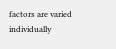factors are varied individually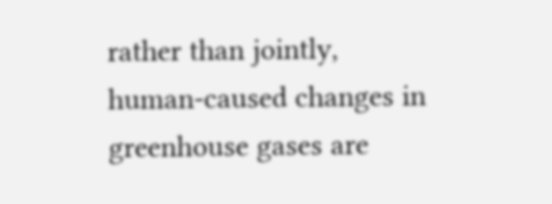rather than jointly, human-caused changes in greenhouse gases are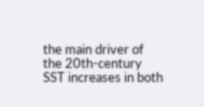the main driver of the 20th-century SST increases in both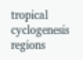tropical cyclogenesis regions